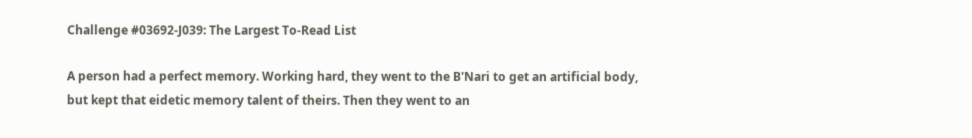Challenge #03692-J039: The Largest To-Read List

A person had a perfect memory. Working hard, they went to the B'Nari to get an artificial body, but kept that eidetic memory talent of theirs. Then they went to an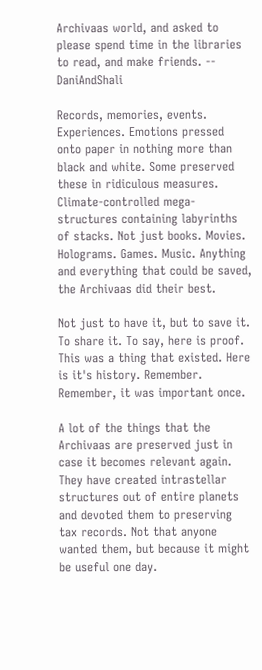Archivaas world, and asked to please spend time in the libraries to read, and make friends. -- DaniAndShali

Records, memories, events. Experiences. Emotions pressed onto paper in nothing more than black and white. Some preserved these in ridiculous measures. Climate-controlled mega-structures containing labyrinths of stacks. Not just books. Movies. Holograms. Games. Music. Anything and everything that could be saved, the Archivaas did their best.

Not just to have it, but to save it. To share it. To say, here is proof. This was a thing that existed. Here is it's history. Remember. Remember, it was important once.

A lot of the things that the Archivaas are preserved just in case it becomes relevant again. They have created intrastellar structures out of entire planets and devoted them to preserving tax records. Not that anyone wanted them, but because it might be useful one day.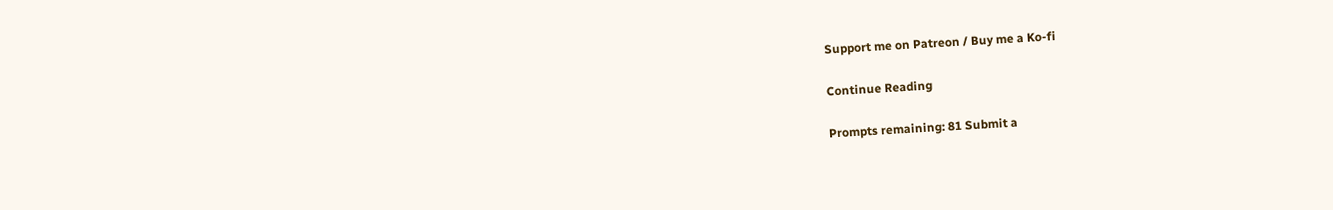Support me on Patreon / Buy me a Ko-fi

Continue Reading

Prompts remaining: 81 Submit a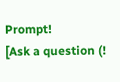Prompt!
[Ask a question (!